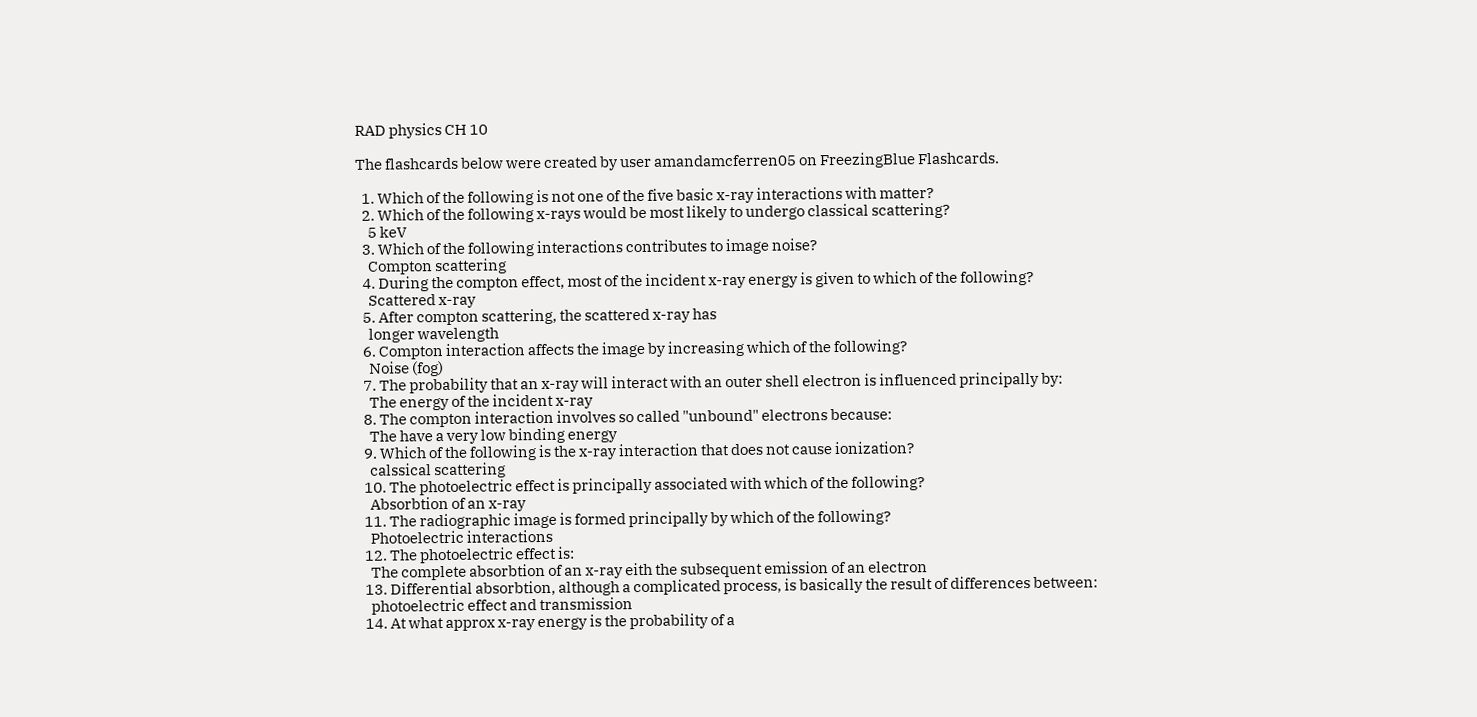RAD physics CH 10

The flashcards below were created by user amandamcferren05 on FreezingBlue Flashcards.

  1. Which of the following is not one of the five basic x-ray interactions with matter?
  2. Which of the following x-rays would be most likely to undergo classical scattering?
    5 keV
  3. Which of the following interactions contributes to image noise?
    Compton scattering
  4. During the compton effect, most of the incident x-ray energy is given to which of the following?
    Scattered x-ray
  5. After compton scattering, the scattered x-ray has
    longer wavelength
  6. Compton interaction affects the image by increasing which of the following?
    Noise (fog)
  7. The probability that an x-ray will interact with an outer shell electron is influenced principally by:
    The energy of the incident x-ray
  8. The compton interaction involves so called "unbound" electrons because:
    The have a very low binding energy
  9. Which of the following is the x-ray interaction that does not cause ionization?
    calssical scattering
  10. The photoelectric effect is principally associated with which of the following?
    Absorbtion of an x-ray
  11. The radiographic image is formed principally by which of the following?
    Photoelectric interactions
  12. The photoelectric effect is:
    The complete absorbtion of an x-ray eith the subsequent emission of an electron
  13. Differential absorbtion, although a complicated process, is basically the result of differences between:
    photoelectric effect and transmission
  14. At what approx x-ray energy is the probability of a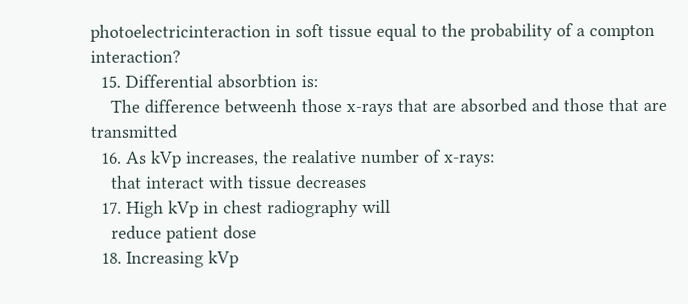photoelectricinteraction in soft tissue equal to the probability of a compton interaction?
  15. Differential absorbtion is:
    The difference betweenh those x-rays that are absorbed and those that are transmitted
  16. As kVp increases, the realative number of x-rays:
    that interact with tissue decreases
  17. High kVp in chest radiography will
    reduce patient dose
  18. Increasing kVp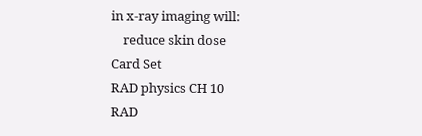in x-ray imaging will:
    reduce skin dose
Card Set
RAD physics CH 10
RAD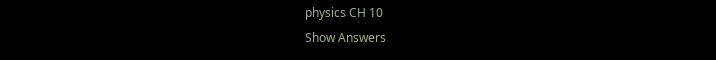physics CH 10
Show Answers